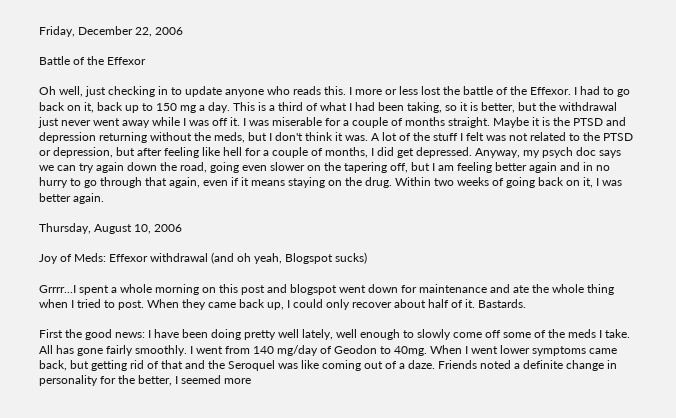Friday, December 22, 2006

Battle of the Effexor

Oh well, just checking in to update anyone who reads this. I more or less lost the battle of the Effexor. I had to go back on it, back up to 150 mg a day. This is a third of what I had been taking, so it is better, but the withdrawal just never went away while I was off it. I was miserable for a couple of months straight. Maybe it is the PTSD and depression returning without the meds, but I don't think it was. A lot of the stuff I felt was not related to the PTSD or depression, but after feeling like hell for a couple of months, I did get depressed. Anyway, my psych doc says we can try again down the road, going even slower on the tapering off, but I am feeling better again and in no hurry to go through that again, even if it means staying on the drug. Within two weeks of going back on it, I was better again.

Thursday, August 10, 2006

Joy of Meds: Effexor withdrawal (and oh yeah, Blogspot sucks)

Grrrr...I spent a whole morning on this post and blogspot went down for maintenance and ate the whole thing when I tried to post. When they came back up, I could only recover about half of it. Bastards.

First the good news: I have been doing pretty well lately, well enough to slowly come off some of the meds I take. All has gone fairly smoothly. I went from 140 mg/day of Geodon to 40mg. When I went lower symptoms came back, but getting rid of that and the Seroquel was like coming out of a daze. Friends noted a definite change in personality for the better, I seemed more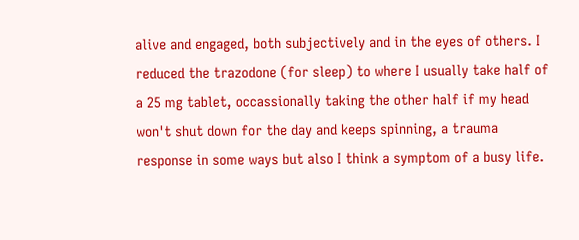alive and engaged, both subjectively and in the eyes of others. I reduced the trazodone (for sleep) to where I usually take half of a 25 mg tablet, occassionally taking the other half if my head won't shut down for the day and keeps spinning, a trauma response in some ways but also I think a symptom of a busy life.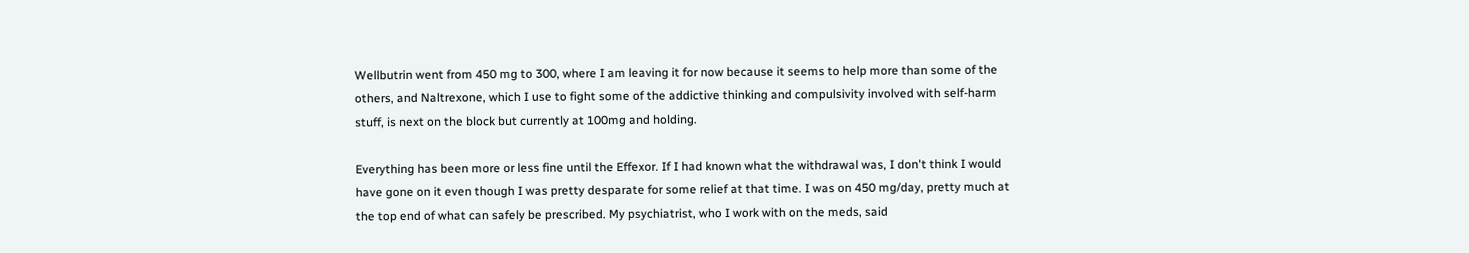Wellbutrin went from 450 mg to 300, where I am leaving it for now because it seems to help more than some of the others, and Naltrexone, which I use to fight some of the addictive thinking and compulsivity involved with self-harm stuff, is next on the block but currently at 100mg and holding.

Everything has been more or less fine until the Effexor. If I had known what the withdrawal was, I don't think I would have gone on it even though I was pretty desparate for some relief at that time. I was on 450 mg/day, pretty much at the top end of what can safely be prescribed. My psychiatrist, who I work with on the meds, said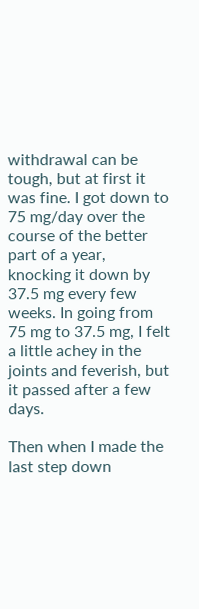withdrawal can be tough, but at first it was fine. I got down to 75 mg/day over the course of the better part of a year, knocking it down by 37.5 mg every few weeks. In going from 75 mg to 37.5 mg, I felt a little achey in the joints and feverish, but it passed after a few days.

Then when I made the last step down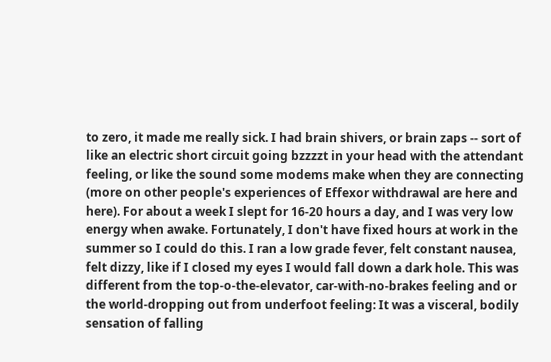to zero, it made me really sick. I had brain shivers, or brain zaps -- sort of like an electric short circuit going bzzzzt in your head with the attendant feeling, or like the sound some modems make when they are connecting (more on other people's experiences of Effexor withdrawal are here and here). For about a week I slept for 16-20 hours a day, and I was very low energy when awake. Fortunately, I don't have fixed hours at work in the summer so I could do this. I ran a low grade fever, felt constant nausea, felt dizzy, like if I closed my eyes I would fall down a dark hole. This was different from the top-o-the-elevator, car-with-no-brakes feeling and or the world-dropping out from underfoot feeling: It was a visceral, bodily sensation of falling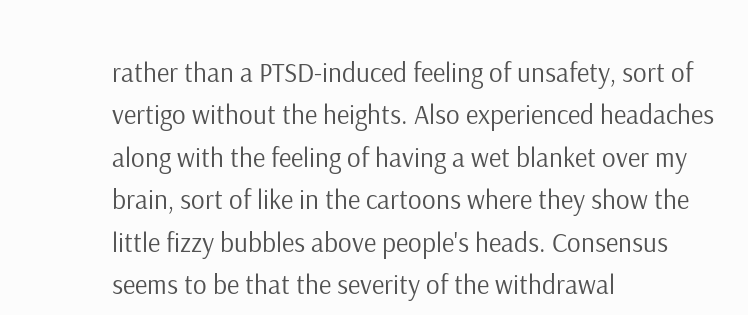rather than a PTSD-induced feeling of unsafety, sort of vertigo without the heights. Also experienced headaches along with the feeling of having a wet blanket over my brain, sort of like in the cartoons where they show the little fizzy bubbles above people's heads. Consensus seems to be that the severity of the withdrawal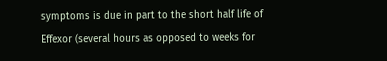symptoms is due in part to the short half life of Effexor (several hours as opposed to weeks for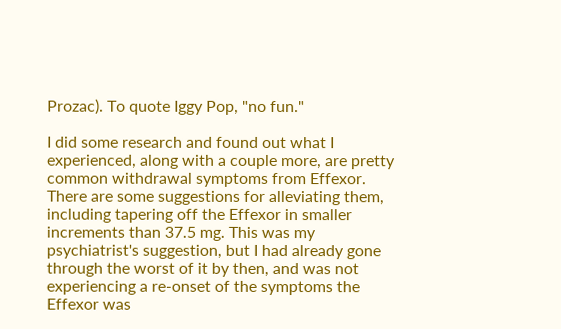Prozac). To quote Iggy Pop, "no fun."

I did some research and found out what I experienced, along with a couple more, are pretty common withdrawal symptoms from Effexor. There are some suggestions for alleviating them, including tapering off the Effexor in smaller increments than 37.5 mg. This was my psychiatrist's suggestion, but I had already gone through the worst of it by then, and was not experiencing a re-onset of the symptoms the Effexor was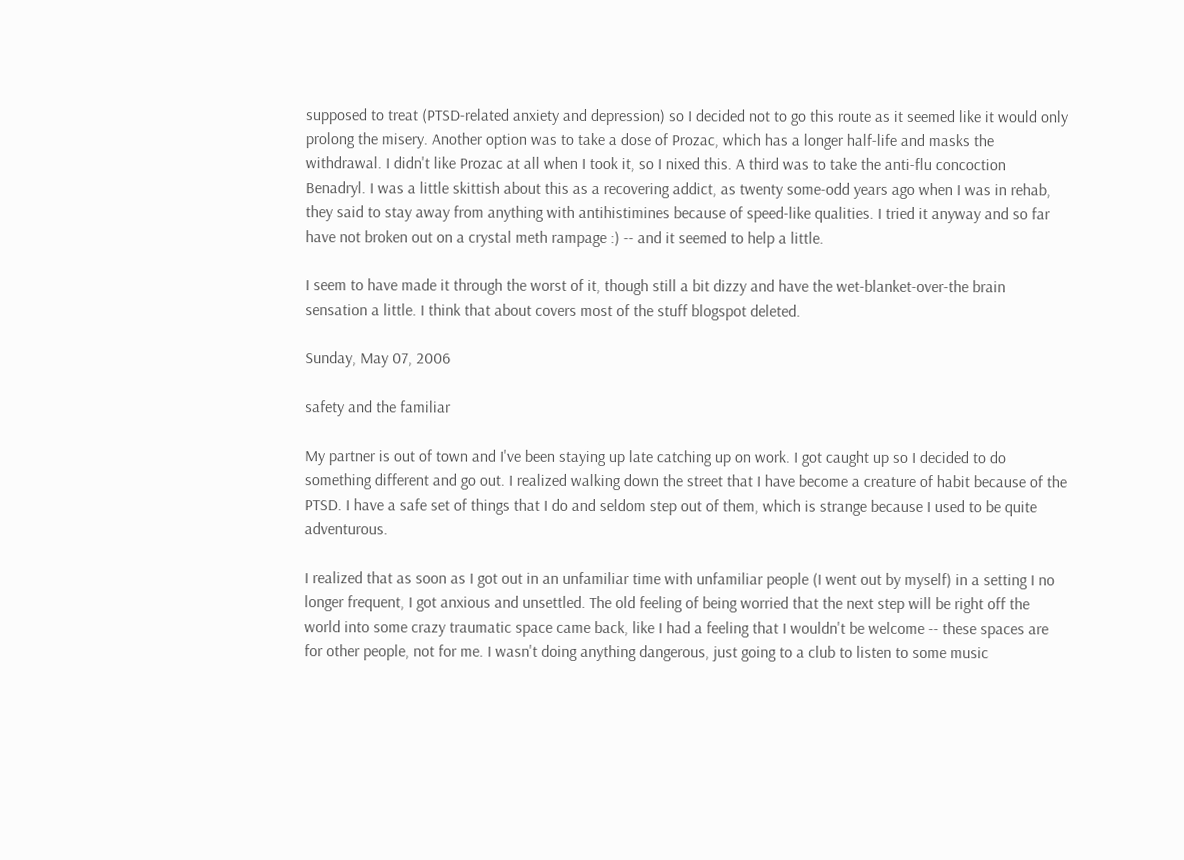supposed to treat (PTSD-related anxiety and depression) so I decided not to go this route as it seemed like it would only prolong the misery. Another option was to take a dose of Prozac, which has a longer half-life and masks the withdrawal. I didn't like Prozac at all when I took it, so I nixed this. A third was to take the anti-flu concoction Benadryl. I was a little skittish about this as a recovering addict, as twenty some-odd years ago when I was in rehab, they said to stay away from anything with antihistimines because of speed-like qualities. I tried it anyway and so far have not broken out on a crystal meth rampage :) -- and it seemed to help a little.

I seem to have made it through the worst of it, though still a bit dizzy and have the wet-blanket-over-the brain sensation a little. I think that about covers most of the stuff blogspot deleted.

Sunday, May 07, 2006

safety and the familiar

My partner is out of town and I've been staying up late catching up on work. I got caught up so I decided to do something different and go out. I realized walking down the street that I have become a creature of habit because of the PTSD. I have a safe set of things that I do and seldom step out of them, which is strange because I used to be quite adventurous.

I realized that as soon as I got out in an unfamiliar time with unfamiliar people (I went out by myself) in a setting I no longer frequent, I got anxious and unsettled. The old feeling of being worried that the next step will be right off the world into some crazy traumatic space came back, like I had a feeling that I wouldn't be welcome -- these spaces are for other people, not for me. I wasn't doing anything dangerous, just going to a club to listen to some music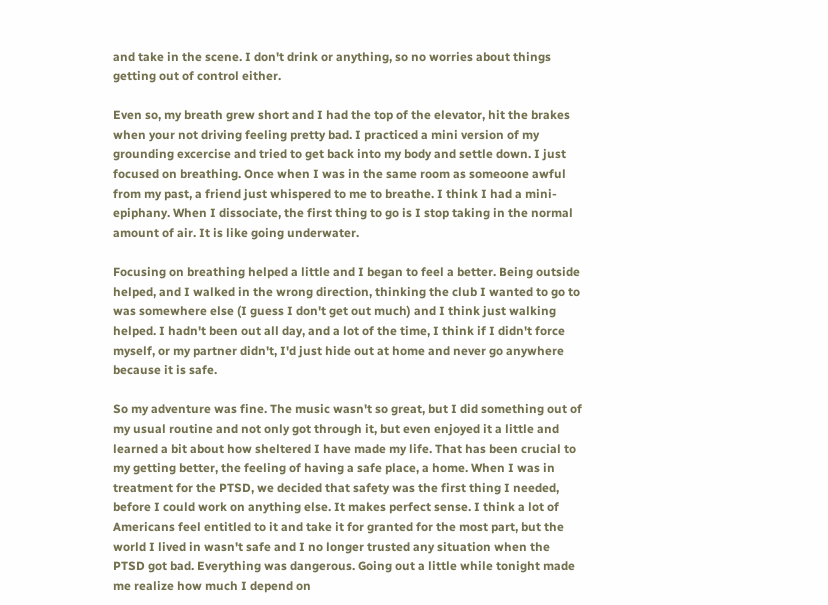and take in the scene. I don't drink or anything, so no worries about things getting out of control either.

Even so, my breath grew short and I had the top of the elevator, hit the brakes when your not driving feeling pretty bad. I practiced a mini version of my grounding excercise and tried to get back into my body and settle down. I just focused on breathing. Once when I was in the same room as someoone awful from my past, a friend just whispered to me to breathe. I think I had a mini-epiphany. When I dissociate, the first thing to go is I stop taking in the normal amount of air. It is like going underwater.

Focusing on breathing helped a little and I began to feel a better. Being outside helped, and I walked in the wrong direction, thinking the club I wanted to go to was somewhere else (I guess I don't get out much) and I think just walking helped. I hadn't been out all day, and a lot of the time, I think if I didn't force myself, or my partner didn't, I'd just hide out at home and never go anywhere because it is safe.

So my adventure was fine. The music wasn't so great, but I did something out of my usual routine and not only got through it, but even enjoyed it a little and learned a bit about how sheltered I have made my life. That has been crucial to my getting better, the feeling of having a safe place, a home. When I was in treatment for the PTSD, we decided that safety was the first thing I needed, before I could work on anything else. It makes perfect sense. I think a lot of Americans feel entitled to it and take it for granted for the most part, but the world I lived in wasn't safe and I no longer trusted any situation when the PTSD got bad. Everything was dangerous. Going out a little while tonight made me realize how much I depend on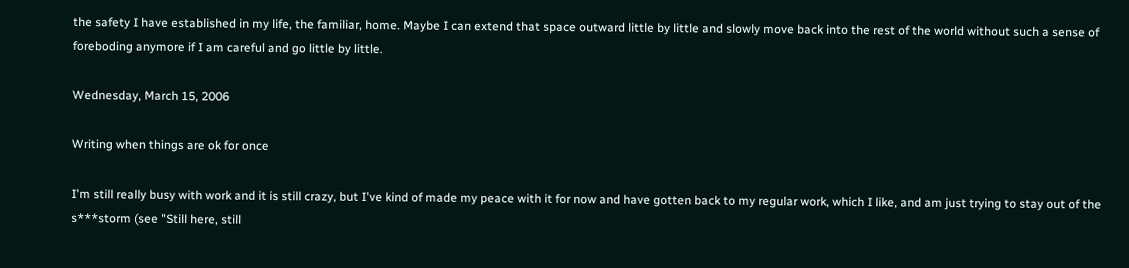the safety I have established in my life, the familiar, home. Maybe I can extend that space outward little by little and slowly move back into the rest of the world without such a sense of foreboding anymore if I am careful and go little by little.

Wednesday, March 15, 2006

Writing when things are ok for once

I'm still really busy with work and it is still crazy, but I've kind of made my peace with it for now and have gotten back to my regular work, which I like, and am just trying to stay out of the s***storm (see "Still here, still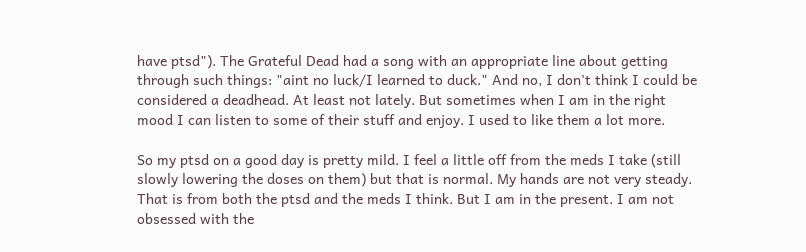have ptsd"). The Grateful Dead had a song with an appropriate line about getting through such things: "aint no luck/I learned to duck." And no, I don't think I could be considered a deadhead. At least not lately. But sometimes when I am in the right mood I can listen to some of their stuff and enjoy. I used to like them a lot more.

So my ptsd on a good day is pretty mild. I feel a little off from the meds I take (still slowly lowering the doses on them) but that is normal. My hands are not very steady. That is from both the ptsd and the meds I think. But I am in the present. I am not obsessed with the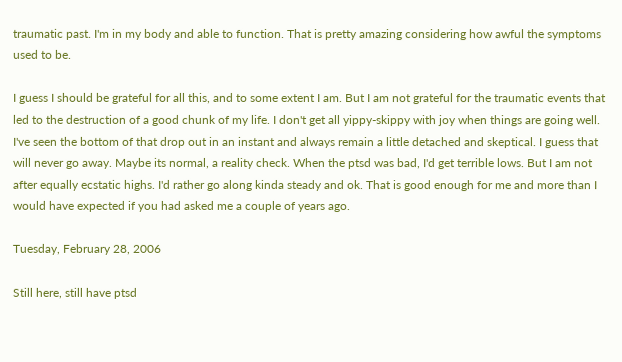traumatic past. I'm in my body and able to function. That is pretty amazing considering how awful the symptoms used to be.

I guess I should be grateful for all this, and to some extent I am. But I am not grateful for the traumatic events that led to the destruction of a good chunk of my life. I don't get all yippy-skippy with joy when things are going well. I've seen the bottom of that drop out in an instant and always remain a little detached and skeptical. I guess that will never go away. Maybe its normal, a reality check. When the ptsd was bad, I'd get terrible lows. But I am not after equally ecstatic highs. I'd rather go along kinda steady and ok. That is good enough for me and more than I would have expected if you had asked me a couple of years ago.

Tuesday, February 28, 2006

Still here, still have ptsd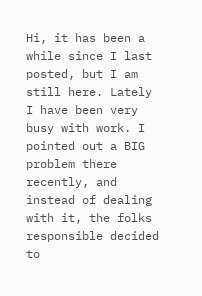Hi, it has been a while since I last posted, but I am still here. Lately I have been very busy with work. I pointed out a BIG problem there recently, and instead of dealing with it, the folks responsible decided to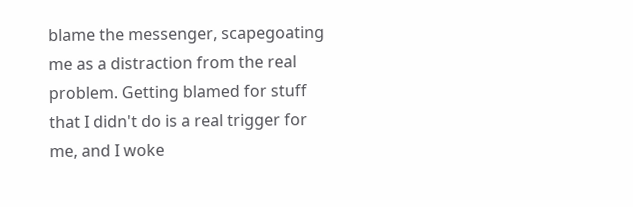blame the messenger, scapegoating me as a distraction from the real problem. Getting blamed for stuff that I didn't do is a real trigger for me, and I woke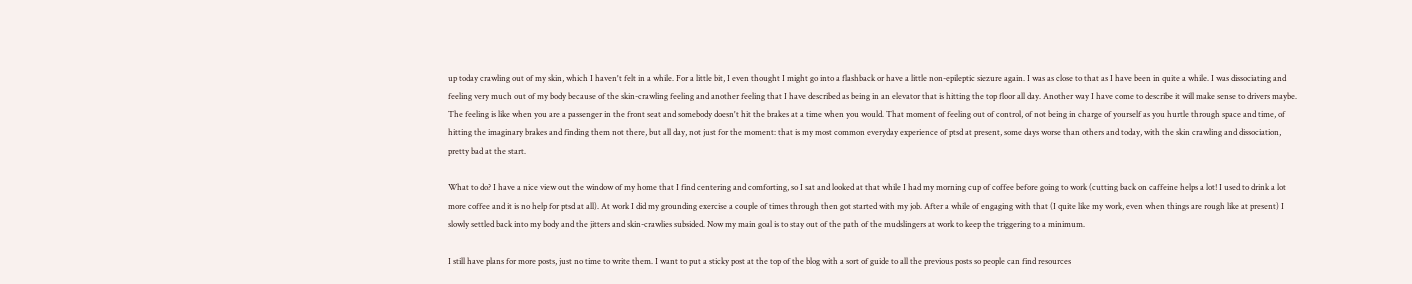up today crawling out of my skin, which I haven't felt in a while. For a little bit, I even thought I might go into a flashback or have a little non-epileptic siezure again. I was as close to that as I have been in quite a while. I was dissociating and feeling very much out of my body because of the skin-crawling feeling and another feeling that I have described as being in an elevator that is hitting the top floor all day. Another way I have come to describe it will make sense to drivers maybe. The feeling is like when you are a passenger in the front seat and somebody doesn't hit the brakes at a time when you would. That moment of feeling out of control, of not being in charge of yourself as you hurtle through space and time, of hitting the imaginary brakes and finding them not there, but all day, not just for the moment: that is my most common everyday experience of ptsd at present, some days worse than others and today, with the skin crawling and dissociation, pretty bad at the start.

What to do? I have a nice view out the window of my home that I find centering and comforting, so I sat and looked at that while I had my morning cup of coffee before going to work (cutting back on caffeine helps a lot! I used to drink a lot more coffee and it is no help for ptsd at all). At work I did my grounding exercise a couple of times through then got started with my job. After a while of engaging with that (I quite like my work, even when things are rough like at present) I slowly settled back into my body and the jitters and skin-crawlies subsided. Now my main goal is to stay out of the path of the mudslingers at work to keep the triggering to a minimum.

I still have plans for more posts, just no time to write them. I want to put a sticky post at the top of the blog with a sort of guide to all the previous posts so people can find resources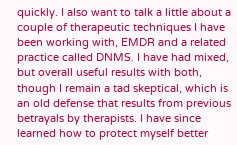quickly. I also want to talk a little about a couple of therapeutic techniques I have been working with, EMDR and a related practice called DNMS. I have had mixed, but overall useful results with both, though I remain a tad skeptical, which is an old defense that results from previous betrayals by therapists. I have since learned how to protect myself better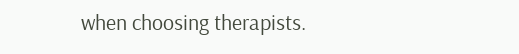when choosing therapists.